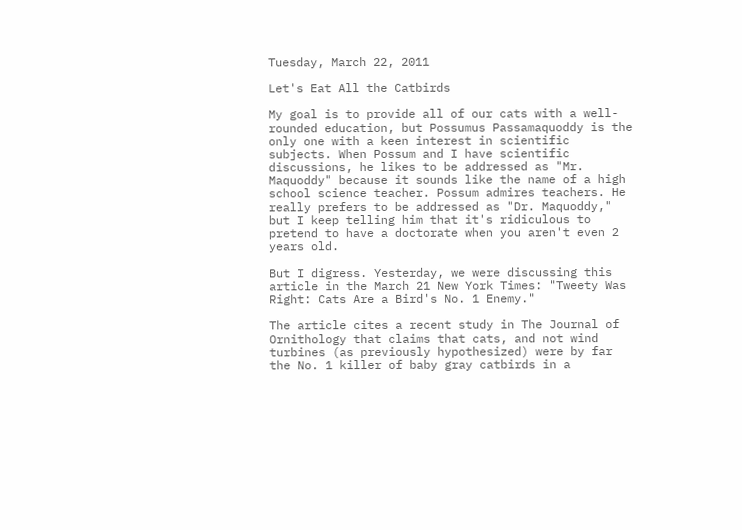Tuesday, March 22, 2011

Let's Eat All the Catbirds

My goal is to provide all of our cats with a well-rounded education, but Possumus Passamaquoddy is the only one with a keen interest in scientific subjects. When Possum and I have scientific discussions, he likes to be addressed as "Mr. Maquoddy" because it sounds like the name of a high school science teacher. Possum admires teachers. He really prefers to be addressed as "Dr. Maquoddy," but I keep telling him that it's ridiculous to pretend to have a doctorate when you aren't even 2 years old.

But I digress. Yesterday, we were discussing this article in the March 21 New York Times: "Tweety Was Right: Cats Are a Bird's No. 1 Enemy."

The article cites a recent study in The Journal of Ornithology that claims that cats, and not wind turbines (as previously hypothesized) were by far the No. 1 killer of baby gray catbirds in a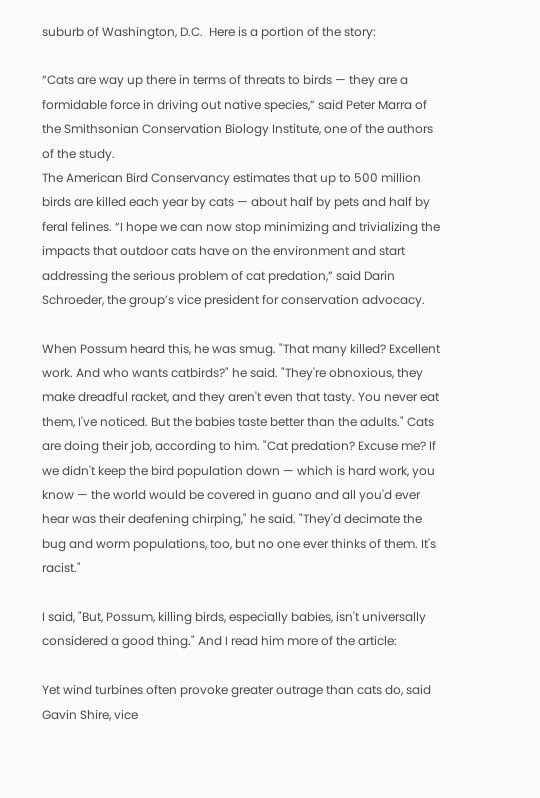suburb of Washington, D.C.  Here is a portion of the story:

“Cats are way up there in terms of threats to birds — they are a formidable force in driving out native species,” said Peter Marra of the Smithsonian Conservation Biology Institute, one of the authors of the study.
The American Bird Conservancy estimates that up to 500 million birds are killed each year by cats — about half by pets and half by feral felines. “I hope we can now stop minimizing and trivializing the impacts that outdoor cats have on the environment and start addressing the serious problem of cat predation,” said Darin Schroeder, the group’s vice president for conservation advocacy.

When Possum heard this, he was smug. "That many killed? Excellent work. And who wants catbirds?" he said. "They're obnoxious, they make dreadful racket, and they aren't even that tasty. You never eat them, I've noticed. But the babies taste better than the adults." Cats are doing their job, according to him. "Cat predation? Excuse me? If we didn't keep the bird population down — which is hard work, you know — the world would be covered in guano and all you'd ever hear was their deafening chirping," he said. "They'd decimate the bug and worm populations, too, but no one ever thinks of them. It's racist."

I said, "But, Possum, killing birds, especially babies, isn't universally considered a good thing." And I read him more of the article:

Yet wind turbines often provoke greater outrage than cats do, said Gavin Shire, vice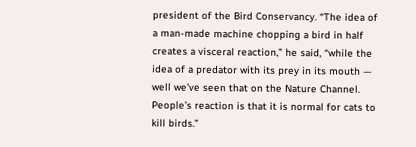president of the Bird Conservancy. “The idea of a man-made machine chopping a bird in half creates a visceral reaction,” he said, “while the idea of a predator with its prey in its mouth — well we’ve seen that on the Nature Channel. People’s reaction is that it is normal for cats to kill birds.”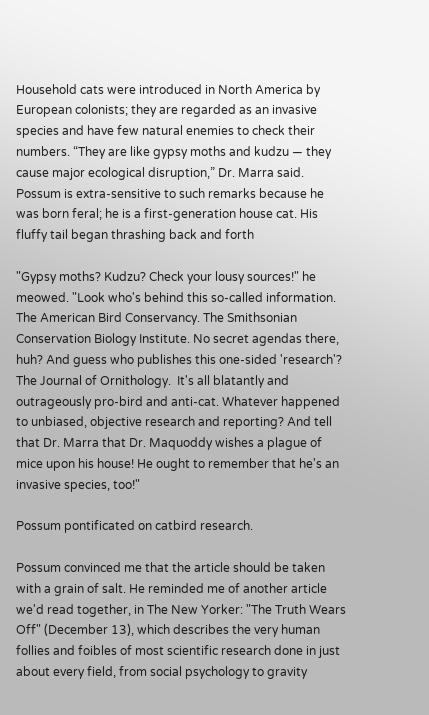Household cats were introduced in North America by European colonists; they are regarded as an invasive species and have few natural enemies to check their numbers. “They are like gypsy moths and kudzu — they cause major ecological disruption,” Dr. Marra said.
Possum is extra-sensitive to such remarks because he was born feral; he is a first-generation house cat. His fluffy tail began thrashing back and forth

"Gypsy moths? Kudzu? Check your lousy sources!" he meowed. "Look who's behind this so-called information. The American Bird Conservancy. The Smithsonian Conservation Biology Institute. No secret agendas there, huh? And guess who publishes this one-sided 'research'? The Journal of Ornithology.  It's all blatantly and outrageously pro-bird and anti-cat. Whatever happened to unbiased, objective research and reporting? And tell that Dr. Marra that Dr. Maquoddy wishes a plague of mice upon his house! He ought to remember that he's an invasive species, too!"

Possum pontificated on catbird research.

Possum convinced me that the article should be taken with a grain of salt. He reminded me of another article we'd read together, in The New Yorker: "The Truth Wears Off" (December 13), which describes the very human follies and foibles of most scientific research done in just about every field, from social psychology to gravity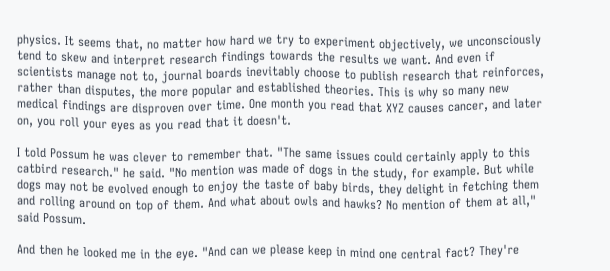physics. It seems that, no matter how hard we try to experiment objectively, we unconsciously tend to skew and interpret research findings towards the results we want. And even if scientists manage not to, journal boards inevitably choose to publish research that reinforces, rather than disputes, the more popular and established theories. This is why so many new medical findings are disproven over time. One month you read that XYZ causes cancer, and later on, you roll your eyes as you read that it doesn't.

I told Possum he was clever to remember that. "The same issues could certainly apply to this catbird research." he said. "No mention was made of dogs in the study, for example. But while dogs may not be evolved enough to enjoy the taste of baby birds, they delight in fetching them and rolling around on top of them. And what about owls and hawks? No mention of them at all," said Possum.

And then he looked me in the eye. "And can we please keep in mind one central fact? They're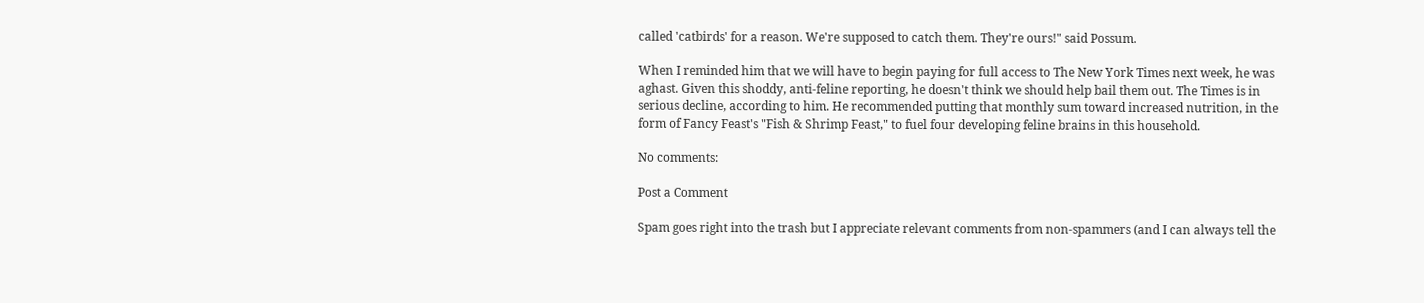called 'catbirds' for a reason. We're supposed to catch them. They're ours!" said Possum.

When I reminded him that we will have to begin paying for full access to The New York Times next week, he was aghast. Given this shoddy, anti-feline reporting, he doesn't think we should help bail them out. The Times is in serious decline, according to him. He recommended putting that monthly sum toward increased nutrition, in the form of Fancy Feast's "Fish & Shrimp Feast," to fuel four developing feline brains in this household.

No comments:

Post a Comment

Spam goes right into the trash but I appreciate relevant comments from non-spammers (and I can always tell the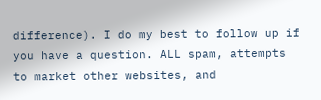difference). I do my best to follow up if you have a question. ALL spam, attempts to market other websites, and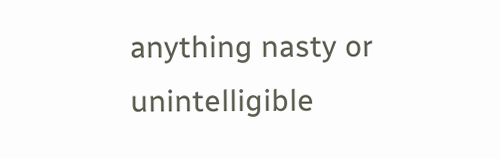anything nasty or unintelligible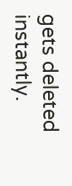gets deleted instantly.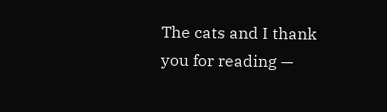The cats and I thank you for reading —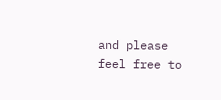and please feel free to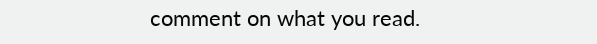comment on what you read.